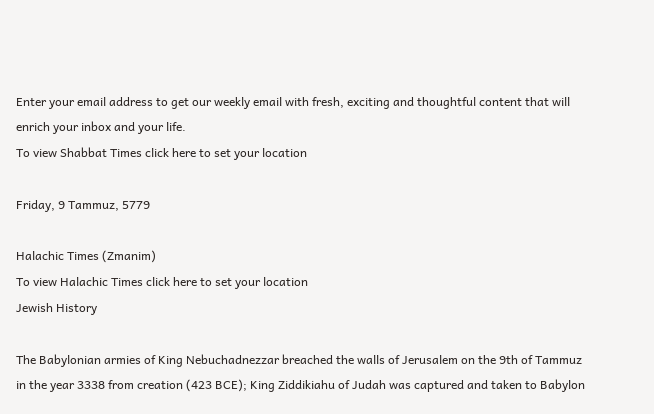Enter your email address to get our weekly email with fresh, exciting and thoughtful content that will enrich your inbox and your life.
To view Shabbat Times click here to set your location

Friday, 9 Tammuz, 5779

Halachic Times (Zmanim)
To view Halachic Times click here to set your location
Jewish History

The Babylonian armies of King Nebuchadnezzar breached the walls of Jerusalem on the 9th of Tammuz in the year 3338 from creation (423 BCE); King Ziddikiahu of Judah was captured and taken to Babylon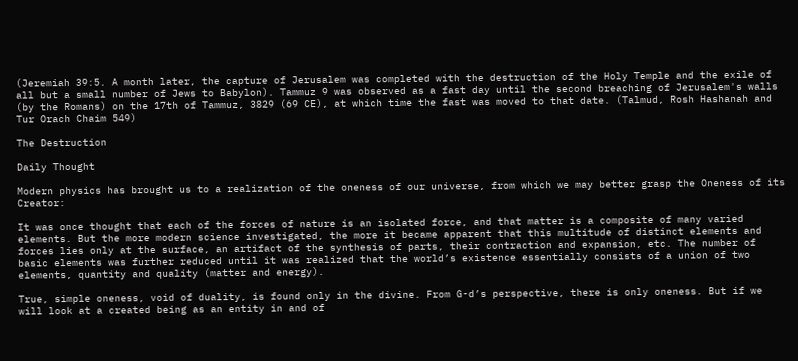(Jeremiah 39:5. A month later, the capture of Jerusalem was completed with the destruction of the Holy Temple and the exile of all but a small number of Jews to Babylon). Tammuz 9 was observed as a fast day until the second breaching of Jerusalem's walls (by the Romans) on the 17th of Tammuz, 3829 (69 CE), at which time the fast was moved to that date. (Talmud, Rosh Hashanah and Tur Orach Chaim 549)

The Destruction

Daily Thought

Modern physics has brought us to a realization of the oneness of our universe, from which we may better grasp the Oneness of its Creator:

It was once thought that each of the forces of nature is an isolated force, and that matter is a composite of many varied elements. But the more modern science investigated, the more it became apparent that this multitude of distinct elements and forces lies only at the surface, an artifact of the synthesis of parts, their contraction and expansion, etc. The number of basic elements was further reduced until it was realized that the world’s existence essentially consists of a union of two elements, quantity and quality (matter and energy).

True, simple oneness, void of duality, is found only in the divine. From G-d’s perspective, there is only oneness. But if we will look at a created being as an entity in and of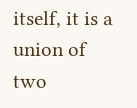itself, it is a union of two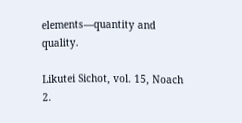elements—quantity and quality.

Likutei Sichot, vol. 15, Noach 2.